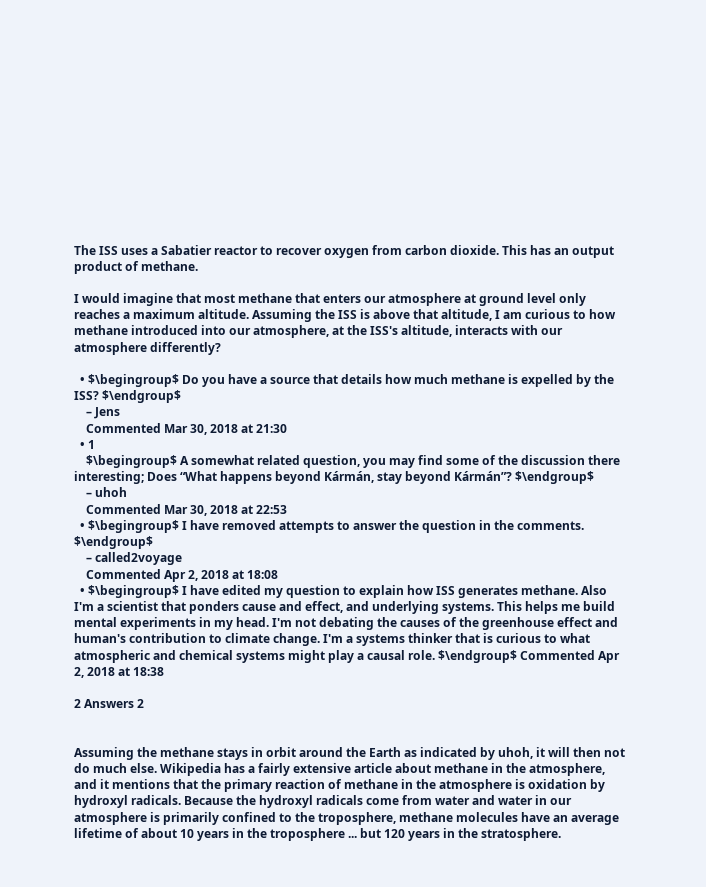The ISS uses a Sabatier reactor to recover oxygen from carbon dioxide. This has an output product of methane.

I would imagine that most methane that enters our atmosphere at ground level only reaches a maximum altitude. Assuming the ISS is above that altitude, I am curious to how methane introduced into our atmosphere, at the ISS's altitude, interacts with our atmosphere differently?

  • $\begingroup$ Do you have a source that details how much methane is expelled by the ISS? $\endgroup$
    – Jens
    Commented Mar 30, 2018 at 21:30
  • 1
    $\begingroup$ A somewhat related question, you may find some of the discussion there interesting; Does “What happens beyond Kármán, stay beyond Kármán”? $\endgroup$
    – uhoh
    Commented Mar 30, 2018 at 22:53
  • $\begingroup$ I have removed attempts to answer the question in the comments. $\endgroup$
    – called2voyage
    Commented Apr 2, 2018 at 18:08
  • $\begingroup$ I have edited my question to explain how ISS generates methane. Also I'm a scientist that ponders cause and effect, and underlying systems. This helps me build mental experiments in my head. I'm not debating the causes of the greenhouse effect and human's contribution to climate change. I'm a systems thinker that is curious to what atmospheric and chemical systems might play a causal role. $\endgroup$ Commented Apr 2, 2018 at 18:38

2 Answers 2


Assuming the methane stays in orbit around the Earth as indicated by uhoh, it will then not do much else. Wikipedia has a fairly extensive article about methane in the atmosphere, and it mentions that the primary reaction of methane in the atmosphere is oxidation by hydroxyl radicals. Because the hydroxyl radicals come from water and water in our atmosphere is primarily confined to the troposphere, methane molecules have an average lifetime of about 10 years in the troposphere ... but 120 years in the stratosphere.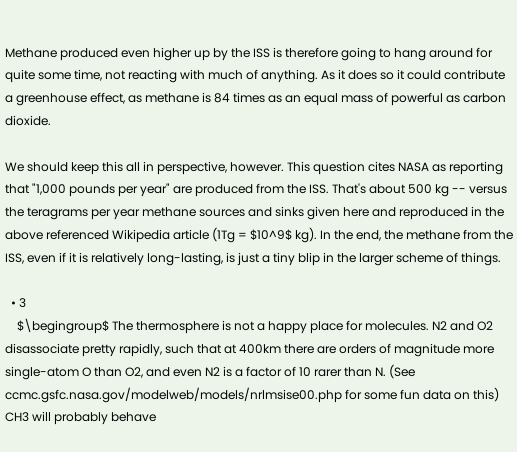Methane produced even higher up by the ISS is therefore going to hang around for quite some time, not reacting with much of anything. As it does so it could contribute a greenhouse effect, as methane is 84 times as an equal mass of powerful as carbon dioxide.

We should keep this all in perspective, however. This question cites NASA as reporting that "1,000 pounds per year" are produced from the ISS. That's about 500 kg -- versus the teragrams per year methane sources and sinks given here and reproduced in the above referenced Wikipedia article (1Tg = $10^9$ kg). In the end, the methane from the ISS, even if it is relatively long-lasting, is just a tiny blip in the larger scheme of things.

  • 3
    $\begingroup$ The thermosphere is not a happy place for molecules. N2 and O2 disassociate pretty rapidly, such that at 400km there are orders of magnitude more single-atom O than O2, and even N2 is a factor of 10 rarer than N. (See ccmc.gsfc.nasa.gov/modelweb/models/nrlmsise00.php for some fun data on this) CH3 will probably behave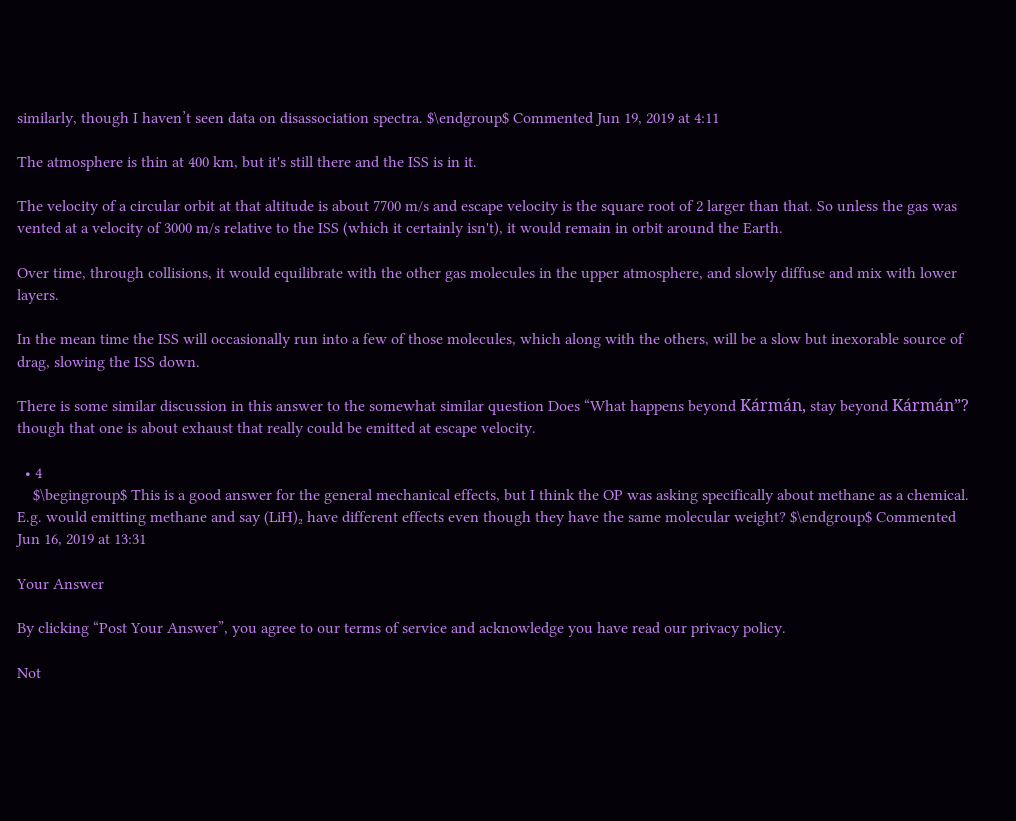similarly, though I haven’t seen data on disassociation spectra. $\endgroup$ Commented Jun 19, 2019 at 4:11

The atmosphere is thin at 400 km, but it's still there and the ISS is in it.

The velocity of a circular orbit at that altitude is about 7700 m/s and escape velocity is the square root of 2 larger than that. So unless the gas was vented at a velocity of 3000 m/s relative to the ISS (which it certainly isn't), it would remain in orbit around the Earth.

Over time, through collisions, it would equilibrate with the other gas molecules in the upper atmosphere, and slowly diffuse and mix with lower layers.

In the mean time the ISS will occasionally run into a few of those molecules, which along with the others, will be a slow but inexorable source of drag, slowing the ISS down.

There is some similar discussion in this answer to the somewhat similar question Does “What happens beyond Kármán, stay beyond Kármán”? though that one is about exhaust that really could be emitted at escape velocity.

  • 4
    $\begingroup$ This is a good answer for the general mechanical effects, but I think the OP was asking specifically about methane as a chemical. E.g. would emitting methane and say (LiH)₂ have different effects even though they have the same molecular weight? $\endgroup$ Commented Jun 16, 2019 at 13:31

Your Answer

By clicking “Post Your Answer”, you agree to our terms of service and acknowledge you have read our privacy policy.

Not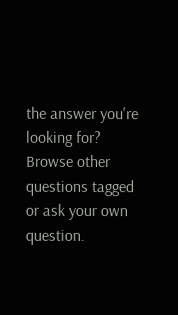the answer you're looking for? Browse other questions tagged or ask your own question.